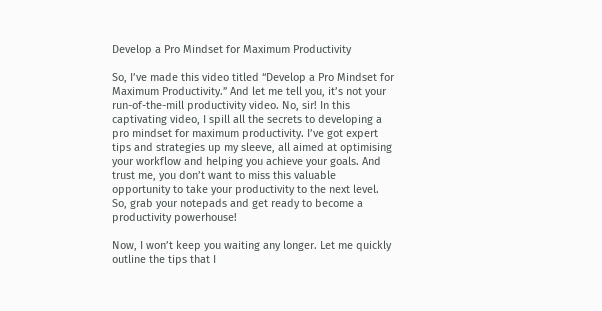Develop a Pro Mindset for Maximum Productivity

So, I’ve made this video titled “Develop a Pro Mindset for Maximum Productivity.” And let me tell you, it’s not your run-of-the-mill productivity video. No, sir! In this captivating video, I spill all the secrets to developing a pro mindset for maximum productivity. I’ve got expert tips and strategies up my sleeve, all aimed at optimising your workflow and helping you achieve your goals. And trust me, you don’t want to miss this valuable opportunity to take your productivity to the next level. So, grab your notepads and get ready to become a productivity powerhouse!

Now, I won’t keep you waiting any longer. Let me quickly outline the tips that I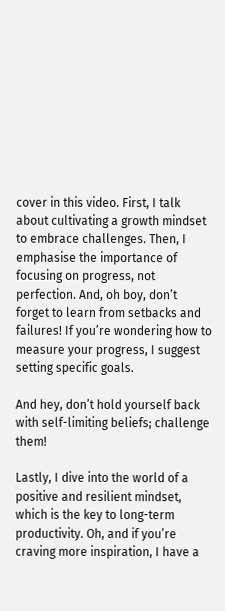cover in this video. First, I talk about cultivating a growth mindset to embrace challenges. Then, I emphasise the importance of focusing on progress, not perfection. And, oh boy, don’t forget to learn from setbacks and failures! If you’re wondering how to measure your progress, I suggest setting specific goals.

And hey, don’t hold yourself back with self-limiting beliefs; challenge them!

Lastly, I dive into the world of a positive and resilient mindset, which is the key to long-term productivity. Oh, and if you’re craving more inspiration, I have a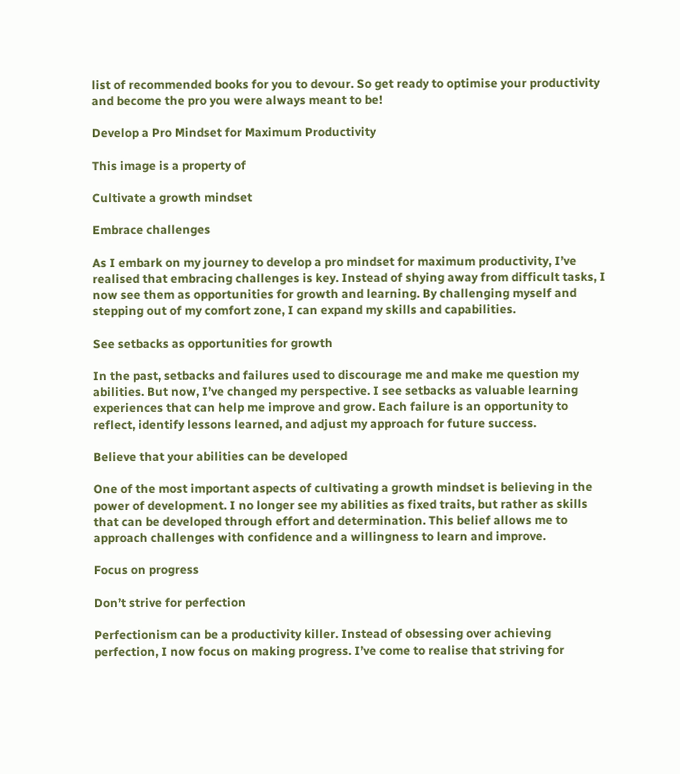list of recommended books for you to devour. So get ready to optimise your productivity and become the pro you were always meant to be!

Develop a Pro Mindset for Maximum Productivity

This image is a property of

Cultivate a growth mindset

Embrace challenges

As I embark on my journey to develop a pro mindset for maximum productivity, I’ve realised that embracing challenges is key. Instead of shying away from difficult tasks, I now see them as opportunities for growth and learning. By challenging myself and stepping out of my comfort zone, I can expand my skills and capabilities.

See setbacks as opportunities for growth

In the past, setbacks and failures used to discourage me and make me question my abilities. But now, I’ve changed my perspective. I see setbacks as valuable learning experiences that can help me improve and grow. Each failure is an opportunity to reflect, identify lessons learned, and adjust my approach for future success.

Believe that your abilities can be developed

One of the most important aspects of cultivating a growth mindset is believing in the power of development. I no longer see my abilities as fixed traits, but rather as skills that can be developed through effort and determination. This belief allows me to approach challenges with confidence and a willingness to learn and improve.

Focus on progress

Don’t strive for perfection

Perfectionism can be a productivity killer. Instead of obsessing over achieving perfection, I now focus on making progress. I’ve come to realise that striving for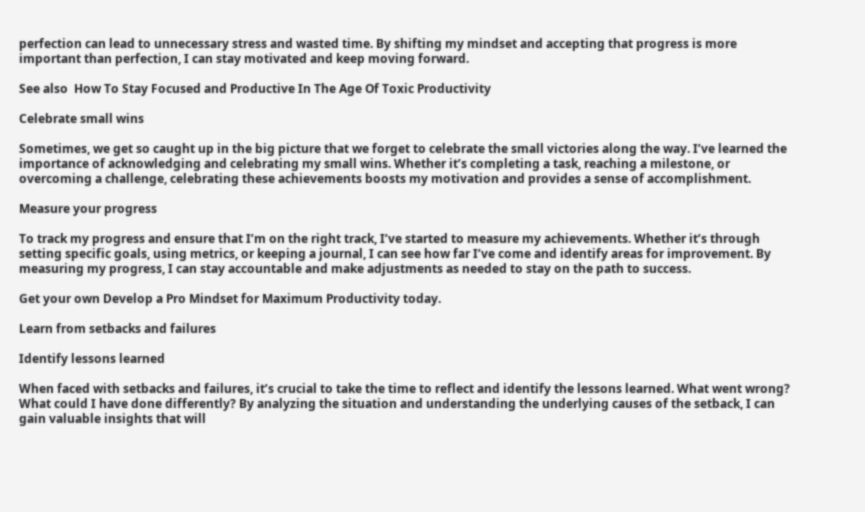perfection can lead to unnecessary stress and wasted time. By shifting my mindset and accepting that progress is more important than perfection, I can stay motivated and keep moving forward.

See also  How To Stay Focused and Productive In The Age Of Toxic Productivity

Celebrate small wins

Sometimes, we get so caught up in the big picture that we forget to celebrate the small victories along the way. I’ve learned the importance of acknowledging and celebrating my small wins. Whether it’s completing a task, reaching a milestone, or overcoming a challenge, celebrating these achievements boosts my motivation and provides a sense of accomplishment.

Measure your progress

To track my progress and ensure that I’m on the right track, I’ve started to measure my achievements. Whether it’s through setting specific goals, using metrics, or keeping a journal, I can see how far I’ve come and identify areas for improvement. By measuring my progress, I can stay accountable and make adjustments as needed to stay on the path to success.

Get your own Develop a Pro Mindset for Maximum Productivity today.

Learn from setbacks and failures

Identify lessons learned

When faced with setbacks and failures, it’s crucial to take the time to reflect and identify the lessons learned. What went wrong? What could I have done differently? By analyzing the situation and understanding the underlying causes of the setback, I can gain valuable insights that will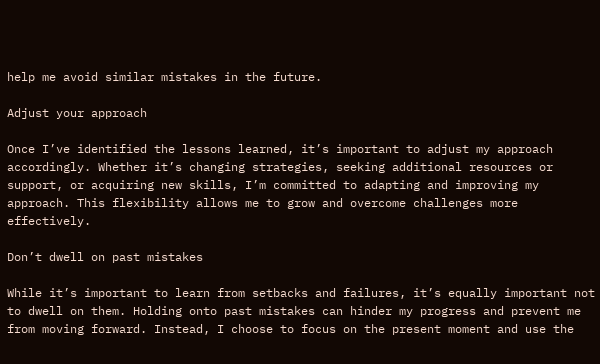help me avoid similar mistakes in the future.

Adjust your approach

Once I’ve identified the lessons learned, it’s important to adjust my approach accordingly. Whether it’s changing strategies, seeking additional resources or support, or acquiring new skills, I’m committed to adapting and improving my approach. This flexibility allows me to grow and overcome challenges more effectively.

Don’t dwell on past mistakes

While it’s important to learn from setbacks and failures, it’s equally important not to dwell on them. Holding onto past mistakes can hinder my progress and prevent me from moving forward. Instead, I choose to focus on the present moment and use the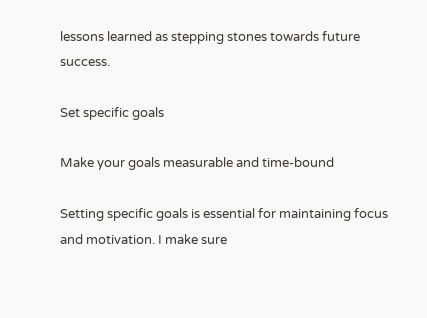lessons learned as stepping stones towards future success.

Set specific goals

Make your goals measurable and time-bound

Setting specific goals is essential for maintaining focus and motivation. I make sure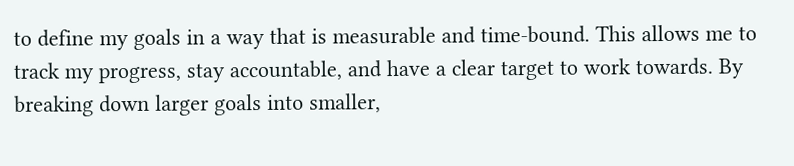to define my goals in a way that is measurable and time-bound. This allows me to track my progress, stay accountable, and have a clear target to work towards. By breaking down larger goals into smaller,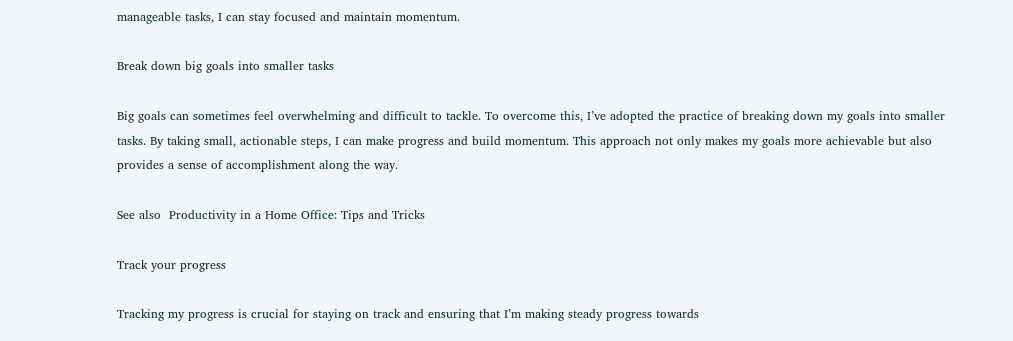manageable tasks, I can stay focused and maintain momentum.

Break down big goals into smaller tasks

Big goals can sometimes feel overwhelming and difficult to tackle. To overcome this, I’ve adopted the practice of breaking down my goals into smaller tasks. By taking small, actionable steps, I can make progress and build momentum. This approach not only makes my goals more achievable but also provides a sense of accomplishment along the way.

See also  Productivity in a Home Office: Tips and Tricks

Track your progress

Tracking my progress is crucial for staying on track and ensuring that I’m making steady progress towards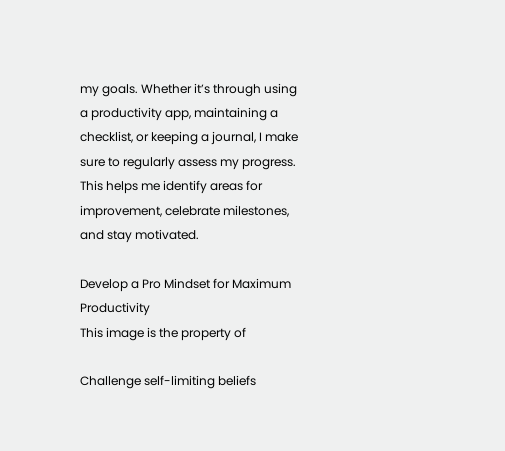my goals. Whether it’s through using a productivity app, maintaining a checklist, or keeping a journal, I make sure to regularly assess my progress. This helps me identify areas for improvement, celebrate milestones, and stay motivated.

Develop a Pro Mindset for Maximum Productivity
This image is the property of

Challenge self-limiting beliefs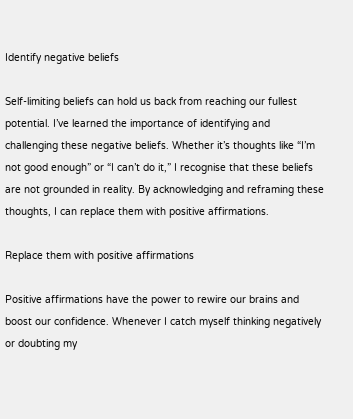Identify negative beliefs

Self-limiting beliefs can hold us back from reaching our fullest potential. I’ve learned the importance of identifying and challenging these negative beliefs. Whether it’s thoughts like “I’m not good enough” or “I can’t do it,” I recognise that these beliefs are not grounded in reality. By acknowledging and reframing these thoughts, I can replace them with positive affirmations.

Replace them with positive affirmations

Positive affirmations have the power to rewire our brains and boost our confidence. Whenever I catch myself thinking negatively or doubting my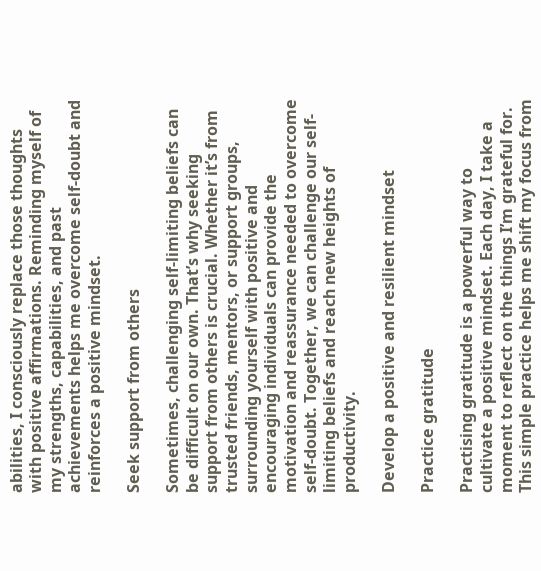abilities, I consciously replace those thoughts with positive affirmations. Reminding myself of my strengths, capabilities, and past achievements helps me overcome self-doubt and reinforces a positive mindset.

Seek support from others

Sometimes, challenging self-limiting beliefs can be difficult on our own. That’s why seeking support from others is crucial. Whether it’s from trusted friends, mentors, or support groups, surrounding yourself with positive and encouraging individuals can provide the motivation and reassurance needed to overcome self-doubt. Together, we can challenge our self-limiting beliefs and reach new heights of productivity.

Develop a positive and resilient mindset

Practice gratitude

Practising gratitude is a powerful way to cultivate a positive mindset. Each day, I take a moment to reflect on the things I’m grateful for. This simple practice helps me shift my focus from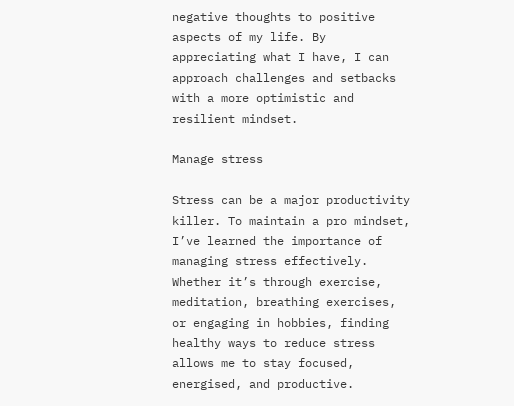negative thoughts to positive aspects of my life. By appreciating what I have, I can approach challenges and setbacks with a more optimistic and resilient mindset.

Manage stress

Stress can be a major productivity killer. To maintain a pro mindset, I’ve learned the importance of managing stress effectively. Whether it’s through exercise, meditation, breathing exercises, or engaging in hobbies, finding healthy ways to reduce stress allows me to stay focused, energised, and productive.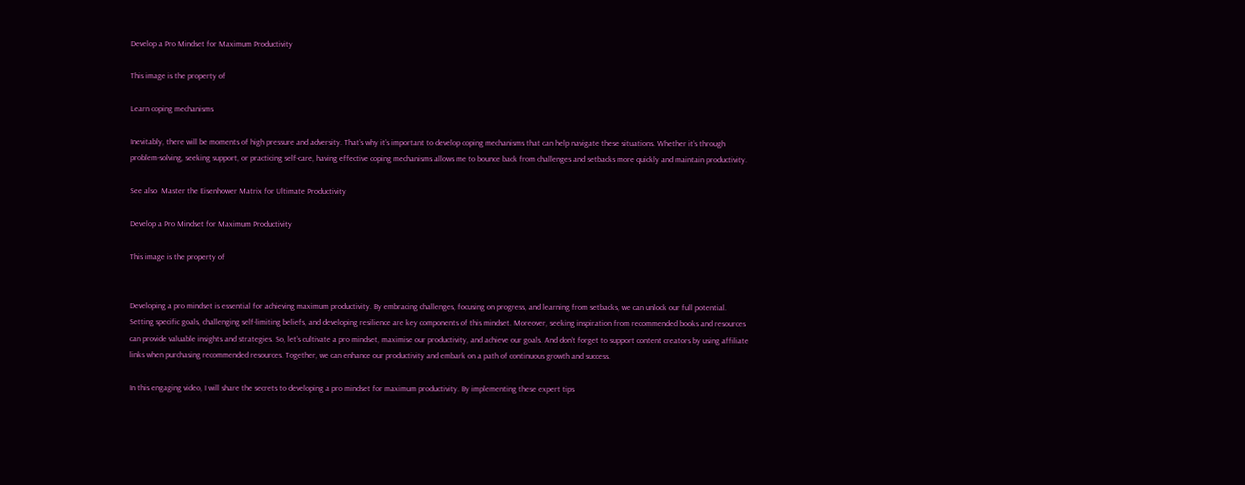Develop a Pro Mindset for Maximum Productivity

This image is the property of

Learn coping mechanisms

Inevitably, there will be moments of high pressure and adversity. That’s why it’s important to develop coping mechanisms that can help navigate these situations. Whether it’s through problem-solving, seeking support, or practicing self-care, having effective coping mechanisms allows me to bounce back from challenges and setbacks more quickly and maintain productivity.

See also  Master the Eisenhower Matrix for Ultimate Productivity

Develop a Pro Mindset for Maximum Productivity

This image is the property of


Developing a pro mindset is essential for achieving maximum productivity. By embracing challenges, focusing on progress, and learning from setbacks, we can unlock our full potential. Setting specific goals, challenging self-limiting beliefs, and developing resilience are key components of this mindset. Moreover, seeking inspiration from recommended books and resources can provide valuable insights and strategies. So, let’s cultivate a pro mindset, maximise our productivity, and achieve our goals. And don’t forget to support content creators by using affiliate links when purchasing recommended resources. Together, we can enhance our productivity and embark on a path of continuous growth and success.

In this engaging video, I will share the secrets to developing a pro mindset for maximum productivity. By implementing these expert tips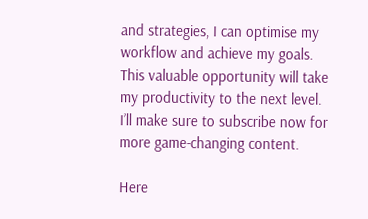and strategies, I can optimise my workflow and achieve my goals. This valuable opportunity will take my productivity to the next level. I’ll make sure to subscribe now for more game-changing content.

Here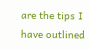are the tips I have outlined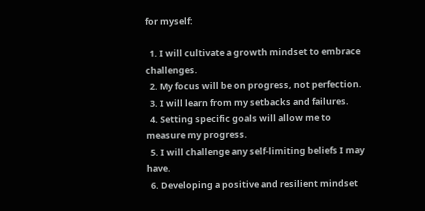for myself:

  1. I will cultivate a growth mindset to embrace challenges.
  2. My focus will be on progress, not perfection.
  3. I will learn from my setbacks and failures.
  4. Setting specific goals will allow me to measure my progress.
  5. I will challenge any self-limiting beliefs I may have.
  6. Developing a positive and resilient mindset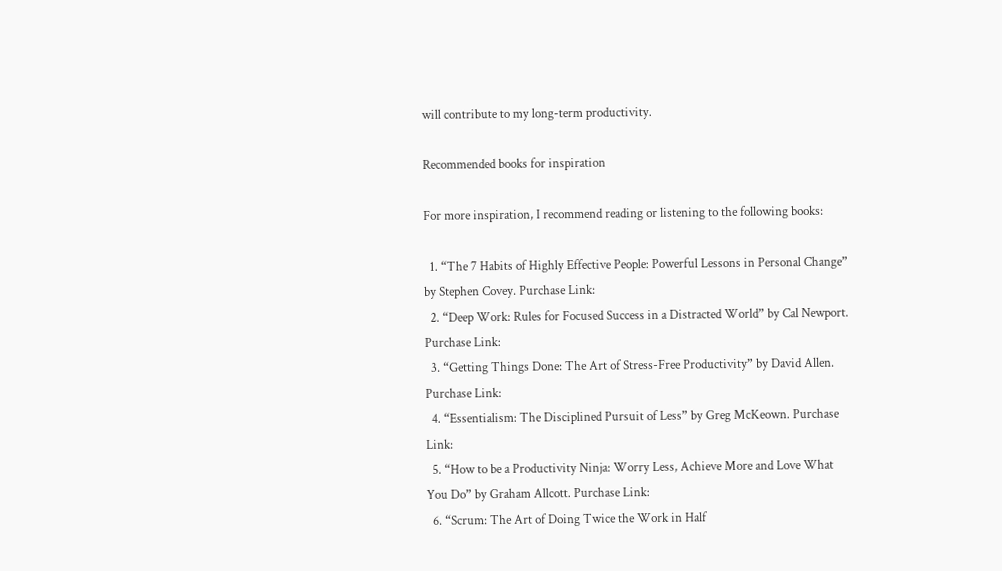will contribute to my long-term productivity.

Recommended books for inspiration

For more inspiration, I recommend reading or listening to the following books:

  1. “The 7 Habits of Highly Effective People: Powerful Lessons in Personal Change” by Stephen Covey. Purchase Link:
  2. “Deep Work: Rules for Focused Success in a Distracted World” by Cal Newport. Purchase Link:
  3. “Getting Things Done: The Art of Stress-Free Productivity” by David Allen. Purchase Link:
  4. “Essentialism: The Disciplined Pursuit of Less” by Greg McKeown. Purchase Link:
  5. “How to be a Productivity Ninja: Worry Less, Achieve More and Love What You Do” by Graham Allcott. Purchase Link:
  6. “Scrum: The Art of Doing Twice the Work in Half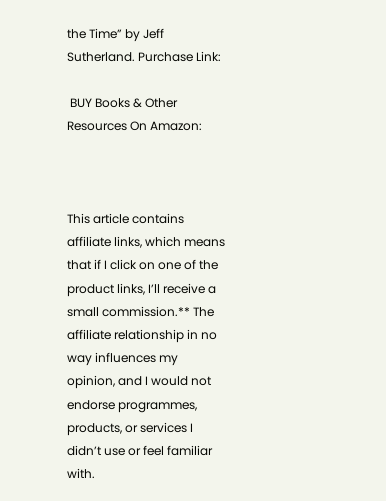the Time” by Jeff Sutherland. Purchase Link:

 BUY Books & Other Resources On Amazon:



This article contains affiliate links, which means that if I click on one of the product links, I’ll receive a small commission.** The affiliate relationship in no way influences my opinion, and I would not endorse programmes, products, or services I didn’t use or feel familiar with.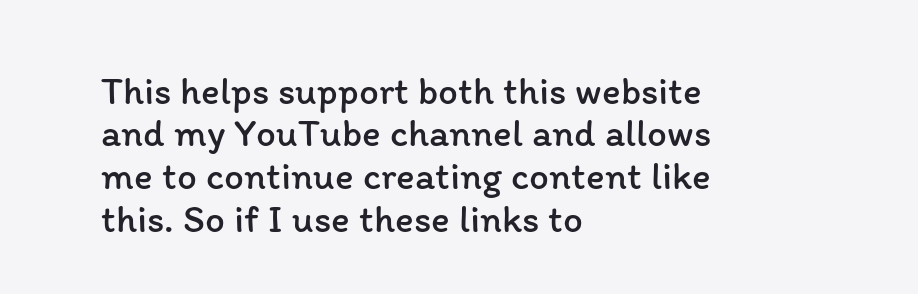This helps support both this website and my YouTube channel and allows me to continue creating content like this. So if I use these links to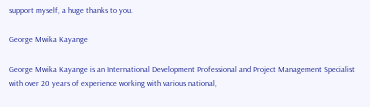support myself, a huge thanks to you.

George Mwika Kayange

George Mwika Kayange is an International Development Professional and Project Management Specialist with over 20 years of experience working with various national,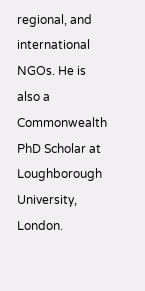regional, and international NGOs. He is also a Commonwealth PhD Scholar at Loughborough University, London.